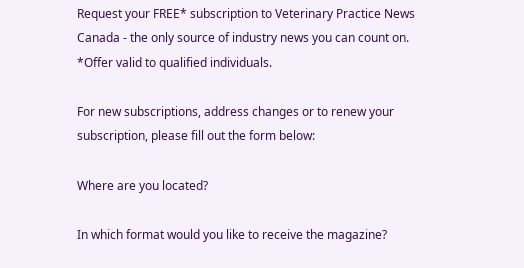Request your FREE* subscription to Veterinary Practice News Canada - the only source of industry news you can count on.
*Offer valid to qualified individuals.

For new subscriptions, address changes or to renew your subscription, please fill out the form below:

Where are you located?

In which format would you like to receive the magazine?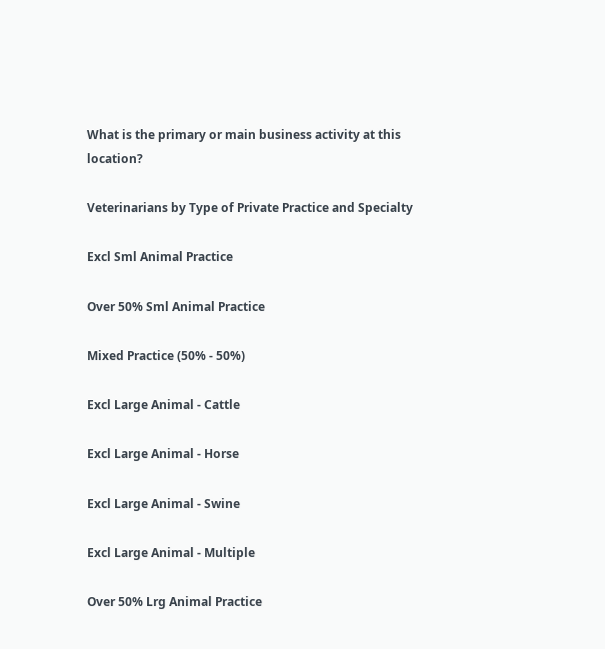What is the primary or main business activity at this location?

Veterinarians by Type of Private Practice and Specialty

Excl Sml Animal Practice

Over 50% Sml Animal Practice

Mixed Practice (50% - 50%)

Excl Large Animal - Cattle

Excl Large Animal - Horse

Excl Large Animal - Swine

Excl Large Animal - Multiple

Over 50% Lrg Animal Practice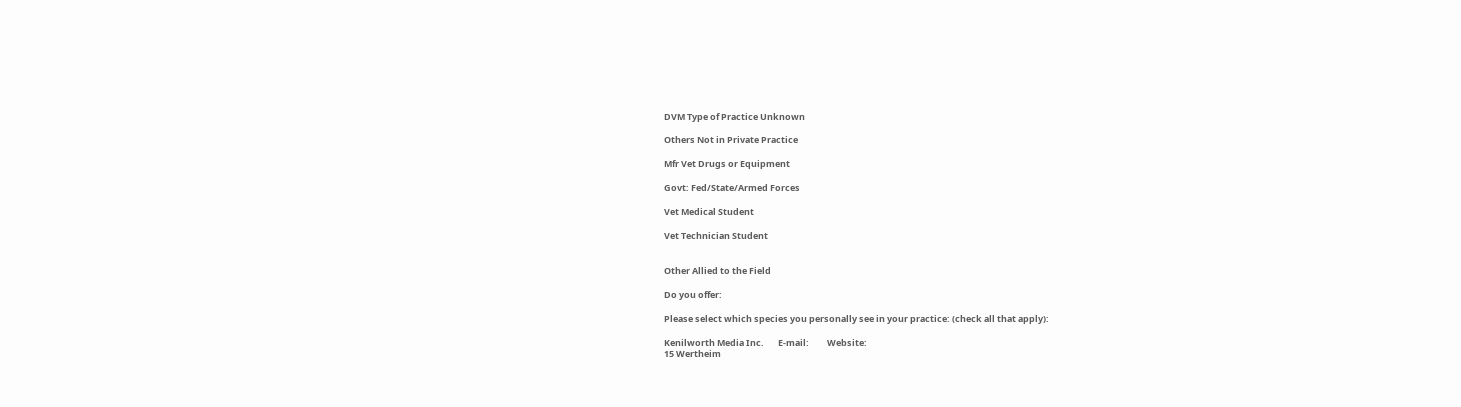DVM Type of Practice Unknown

Others Not in Private Practice

Mfr Vet Drugs or Equipment

Govt: Fed/State/Armed Forces

Vet Medical Student

Vet Technician Student


Other Allied to the Field

Do you offer:

Please select which species you personally see in your practice: (check all that apply):

Kenilworth Media Inc.       E-mail:         Website:
15 Wertheim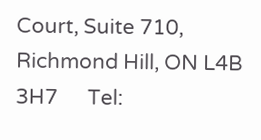Court, Suite 710, Richmond Hill, ON L4B 3H7      Tel: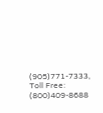(905)771-7333, Toll Free: (800)409-8688